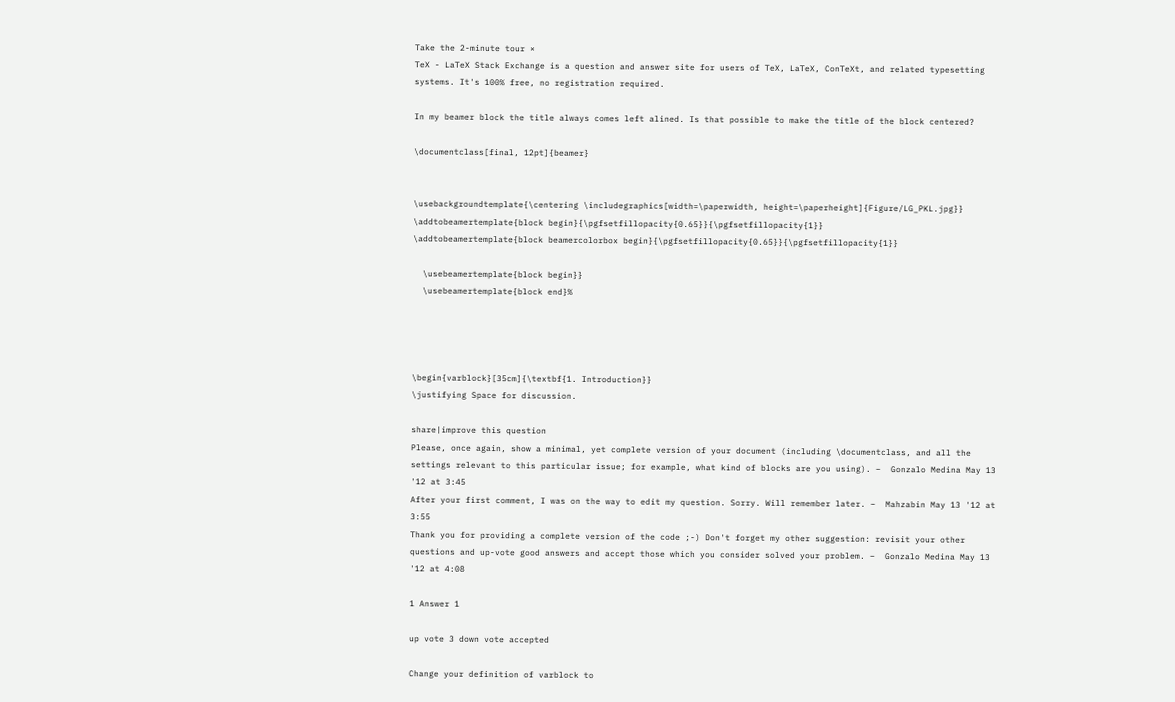Take the 2-minute tour ×
TeX - LaTeX Stack Exchange is a question and answer site for users of TeX, LaTeX, ConTeXt, and related typesetting systems. It's 100% free, no registration required.

In my beamer block the title always comes left alined. Is that possible to make the title of the block centered?

\documentclass[final, 12pt]{beamer}


\usebackgroundtemplate{\centering \includegraphics[width=\paperwidth, height=\paperheight]{Figure/LG_PKL.jpg}}
\addtobeamertemplate{block begin}{\pgfsetfillopacity{0.65}}{\pgfsetfillopacity{1}}
\addtobeamertemplate{block beamercolorbox begin}{\pgfsetfillopacity{0.65}}{\pgfsetfillopacity{1}}

  \usebeamertemplate{block begin}}
  \usebeamertemplate{block end}%




\begin{varblock}[35cm]{\textbf{1. Introduction}}
\justifying Space for discussion.

share|improve this question
Please, once again, show a minimal, yet complete version of your document (including \documentclass, and all the settings relevant to this particular issue; for example, what kind of blocks are you using). –  Gonzalo Medina May 13 '12 at 3:45
After your first comment, I was on the way to edit my question. Sorry. Will remember later. –  Mahzabin May 13 '12 at 3:55
Thank you for providing a complete version of the code ;-) Don't forget my other suggestion: revisit your other questions and up-vote good answers and accept those which you consider solved your problem. –  Gonzalo Medina May 13 '12 at 4:08

1 Answer 1

up vote 3 down vote accepted

Change your definition of varblock to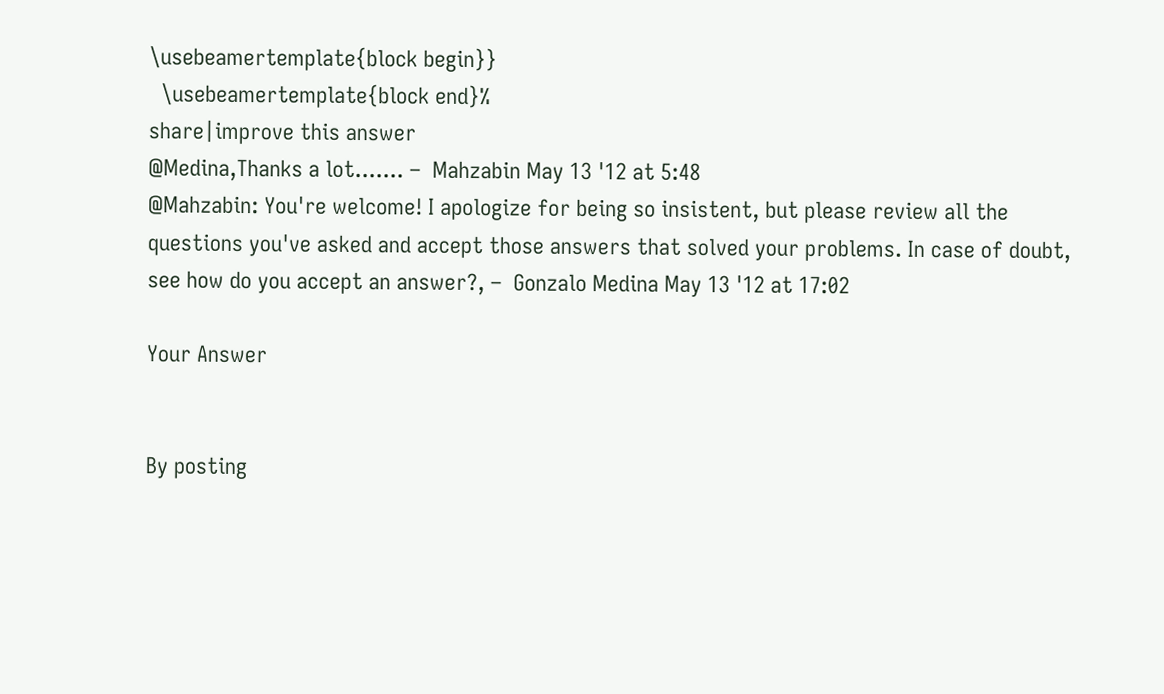\usebeamertemplate{block begin}}
  \usebeamertemplate{block end}%
share|improve this answer
@Medina,Thanks a lot....... –  Mahzabin May 13 '12 at 5:48
@Mahzabin: You're welcome! I apologize for being so insistent, but please review all the questions you've asked and accept those answers that solved your problems. In case of doubt, see how do you accept an answer?, –  Gonzalo Medina May 13 '12 at 17:02

Your Answer


By posting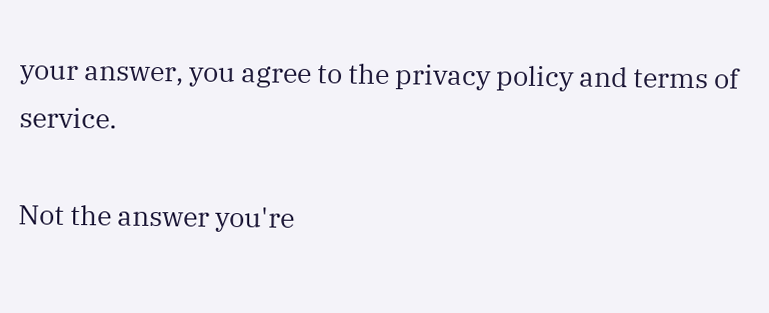your answer, you agree to the privacy policy and terms of service.

Not the answer you're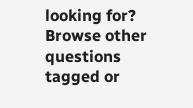looking for? Browse other questions tagged or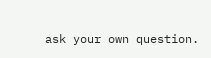ask your own question.